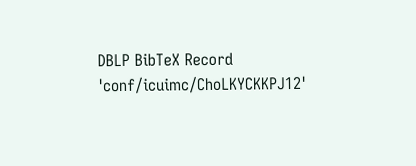DBLP BibTeX Record 'conf/icuimc/ChoLKYCKKPJ12'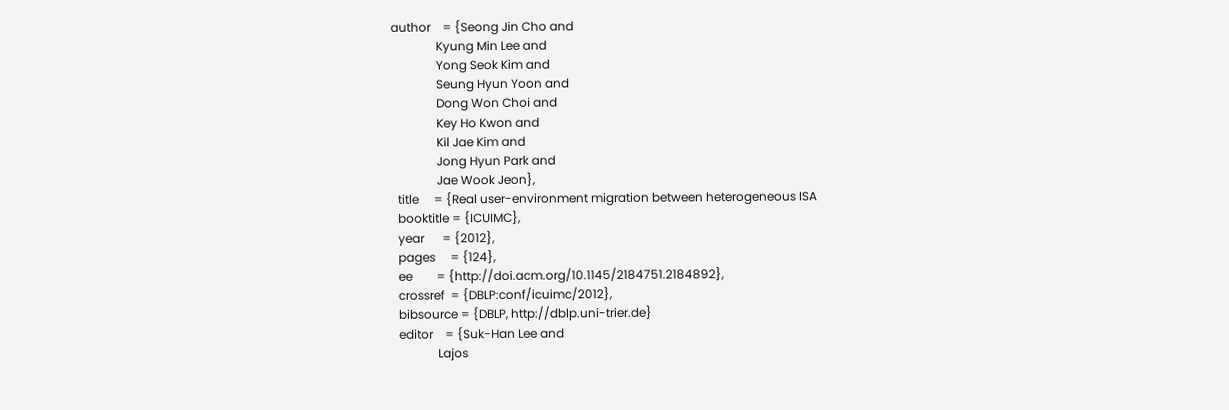author    = {Seong Jin Cho and
               Kyung Min Lee and
               Yong Seok Kim and
               Seung Hyun Yoon and
               Dong Won Choi and
               Key Ho Kwon and
               Kil Jae Kim and
               Jong Hyun Park and
               Jae Wook Jeon},
  title     = {Real user-environment migration between heterogeneous ISA
  booktitle = {ICUIMC},
  year      = {2012},
  pages     = {124},
  ee        = {http://doi.acm.org/10.1145/2184751.2184892},
  crossref  = {DBLP:conf/icuimc/2012},
  bibsource = {DBLP, http://dblp.uni-trier.de}
  editor    = {Suk-Han Lee and
               Lajos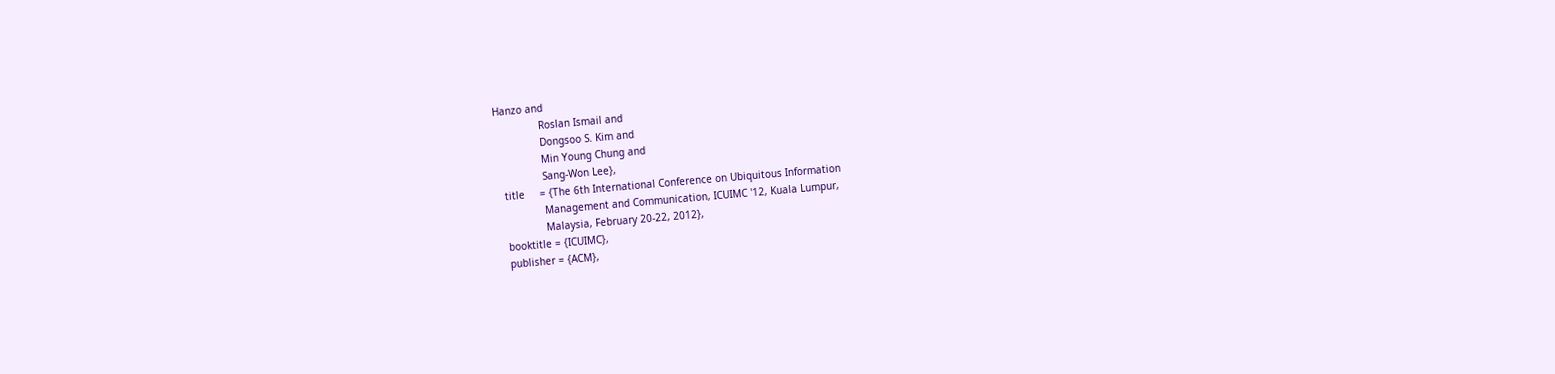Hanzo and
               Roslan Ismail and
               Dongsoo S. Kim and
               Min Young Chung and
               Sang-Won Lee},
  title     = {The 6th International Conference on Ubiquitous Information
               Management and Communication, ICUIMC '12, Kuala Lumpur,
               Malaysia, February 20-22, 2012},
  booktitle = {ICUIMC},
  publisher = {ACM},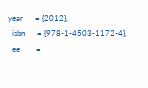year      = {2012},
  isbn      = {978-1-4503-1172-4},
  ee        =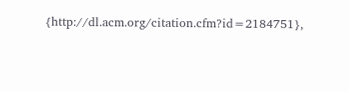{http://dl.acm.org/citation.cfm?id=2184751},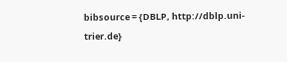bibsource = {DBLP, http://dblp.uni-trier.de}